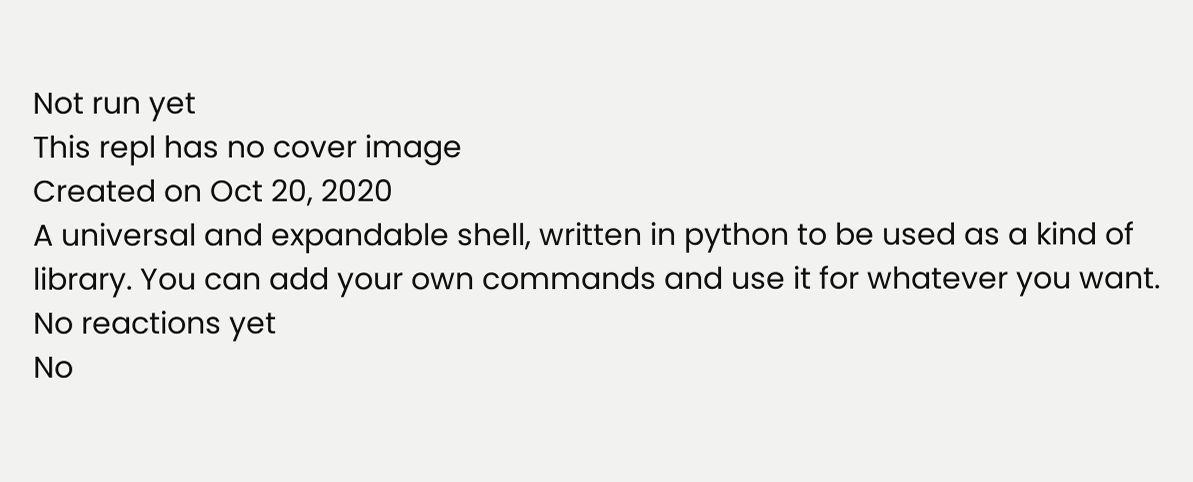Not run yet
This repl has no cover image
Created on Oct 20, 2020
A universal and expandable shell, written in python to be used as a kind of library. You can add your own commands and use it for whatever you want.
No reactions yet
No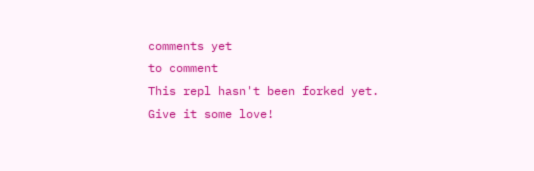comments yet
to comment
This repl hasn't been forked yet. Give it some love!